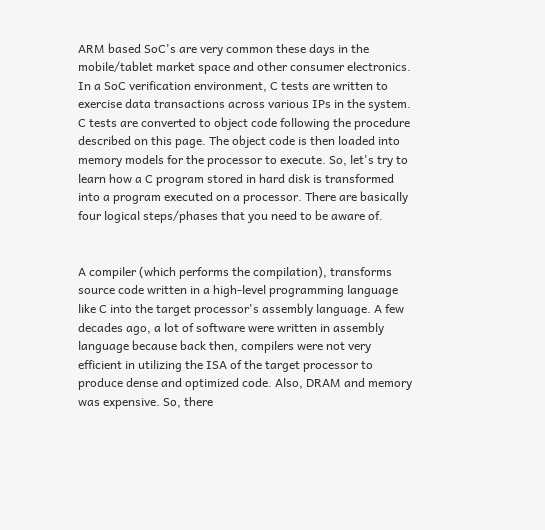ARM based SoC's are very common these days in the mobile/tablet market space and other consumer electronics. In a SoC verification environment, C tests are written to exercise data transactions across various IPs in the system. C tests are converted to object code following the procedure described on this page. The object code is then loaded into memory models for the processor to execute. So, let's try to learn how a C program stored in hard disk is transformed into a program executed on a processor. There are basically four logical steps/phases that you need to be aware of.


A compiler (which performs the compilation), transforms source code written in a high-level programming language like C into the target processor's assembly language. A few decades ago, a lot of software were written in assembly language because back then, compilers were not very efficient in utilizing the ISA of the target processor to produce dense and optimized code. Also, DRAM and memory was expensive. So, there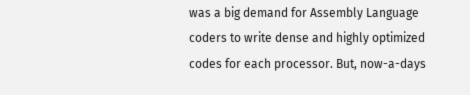was a big demand for Assembly Language coders to write dense and highly optimized codes for each processor. But, now-a-days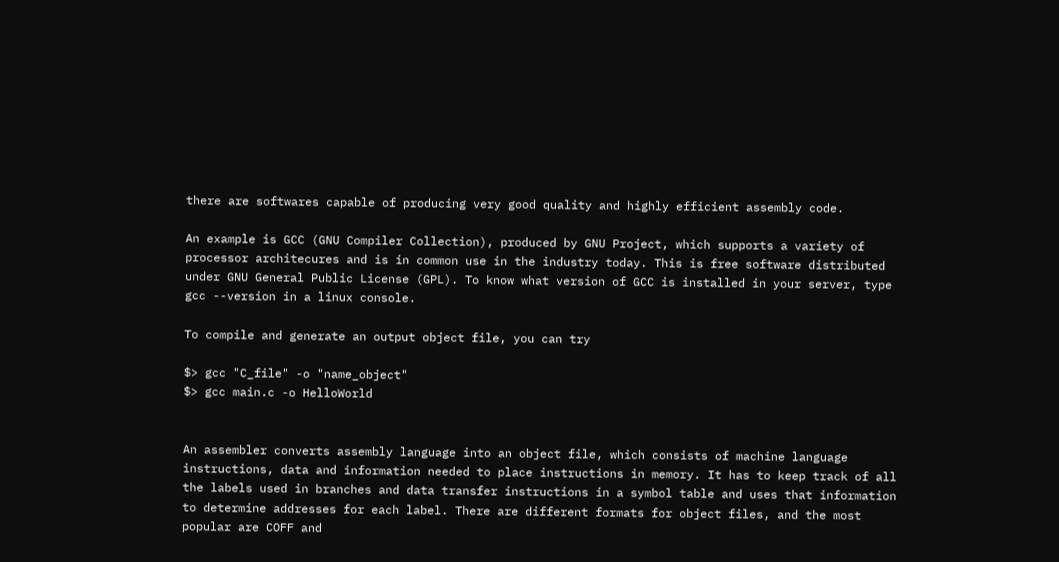there are softwares capable of producing very good quality and highly efficient assembly code.

An example is GCC (GNU Compiler Collection), produced by GNU Project, which supports a variety of processor architecures and is in common use in the industry today. This is free software distributed under GNU General Public License (GPL). To know what version of GCC is installed in your server, type gcc --version in a linux console.

To compile and generate an output object file, you can try

$> gcc "C_file" -o "name_object"
$> gcc main.c -o HelloWorld


An assembler converts assembly language into an object file, which consists of machine language instructions, data and information needed to place instructions in memory. It has to keep track of all the labels used in branches and data transfer instructions in a symbol table and uses that information to determine addresses for each label. There are different formats for object files, and the most popular are COFF and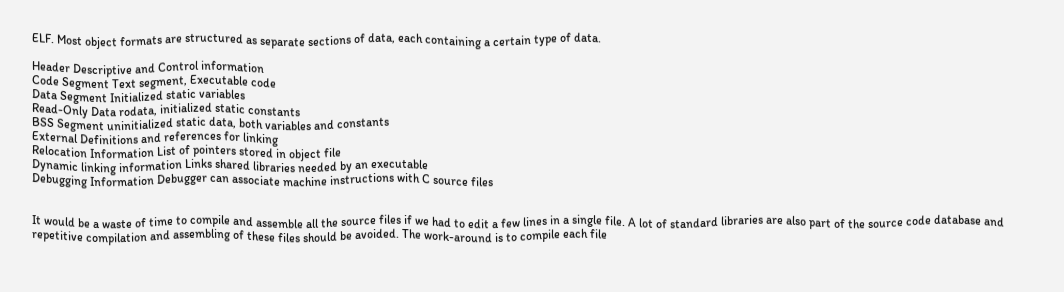ELF. Most object formats are structured as separate sections of data, each containing a certain type of data.

Header Descriptive and Control information
Code Segment Text segment, Executable code
Data Segment Initialized static variables
Read-Only Data rodata, initialized static constants
BSS Segment uninitialized static data, both variables and constants
External Definitions and references for linking
Relocation Information List of pointers stored in object file
Dynamic linking information Links shared libraries needed by an executable
Debugging Information Debugger can associate machine instructions with C source files


It would be a waste of time to compile and assemble all the source files if we had to edit a few lines in a single file. A lot of standard libraries are also part of the source code database and repetitive compilation and assembling of these files should be avoided. The work-around is to compile each file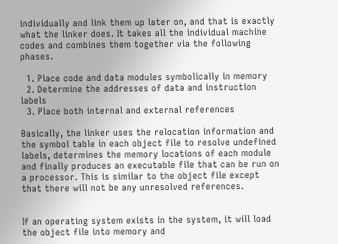individually and link them up later on, and that is exactly what the linker does. It takes all the individual machine codes and combines them together via the following phases.

  1. Place code and data modules symbolically in memory
  2. Determine the addresses of data and instruction labels
  3. Place both internal and external references

Basically, the linker uses the relocation information and the symbol table in each object file to resolve undefined labels, determines the memory locations of each module and finally produces an executable file that can be run on a processor. This is similar to the object file except that there will not be any unresolved references.


If an operating system exists in the system, it will load the object file into memory and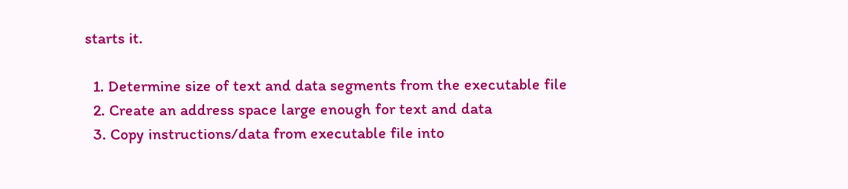starts it.

  1. Determine size of text and data segments from the executable file
  2. Create an address space large enough for text and data
  3. Copy instructions/data from executable file into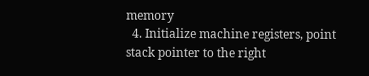memory
  4. Initialize machine registers, point stack pointer to the right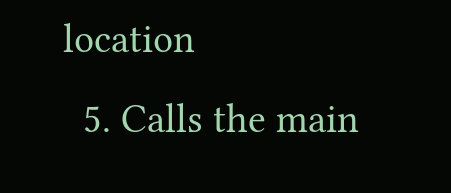location
  5. Calls the main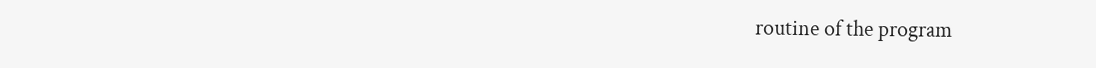routine of the program